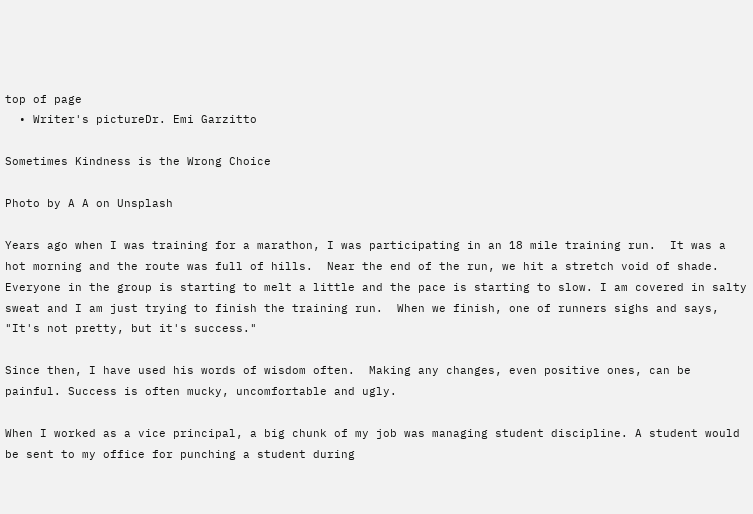top of page
  • Writer's pictureDr. Emi Garzitto

Sometimes Kindness is the Wrong Choice

Photo by A A on Unsplash

Years ago when I was training for a marathon, I was participating in an 18 mile training run.  It was a hot morning and the route was full of hills.  Near the end of the run, we hit a stretch void of shade.  Everyone in the group is starting to melt a little and the pace is starting to slow. I am covered in salty sweat and I am just trying to finish the training run.  When we finish, one of runners sighs and says, "It's not pretty, but it's success."

Since then, I have used his words of wisdom often.  Making any changes, even positive ones, can be painful. Success is often mucky, uncomfortable and ugly.

When I worked as a vice principal, a big chunk of my job was managing student discipline. A student would be sent to my office for punching a student during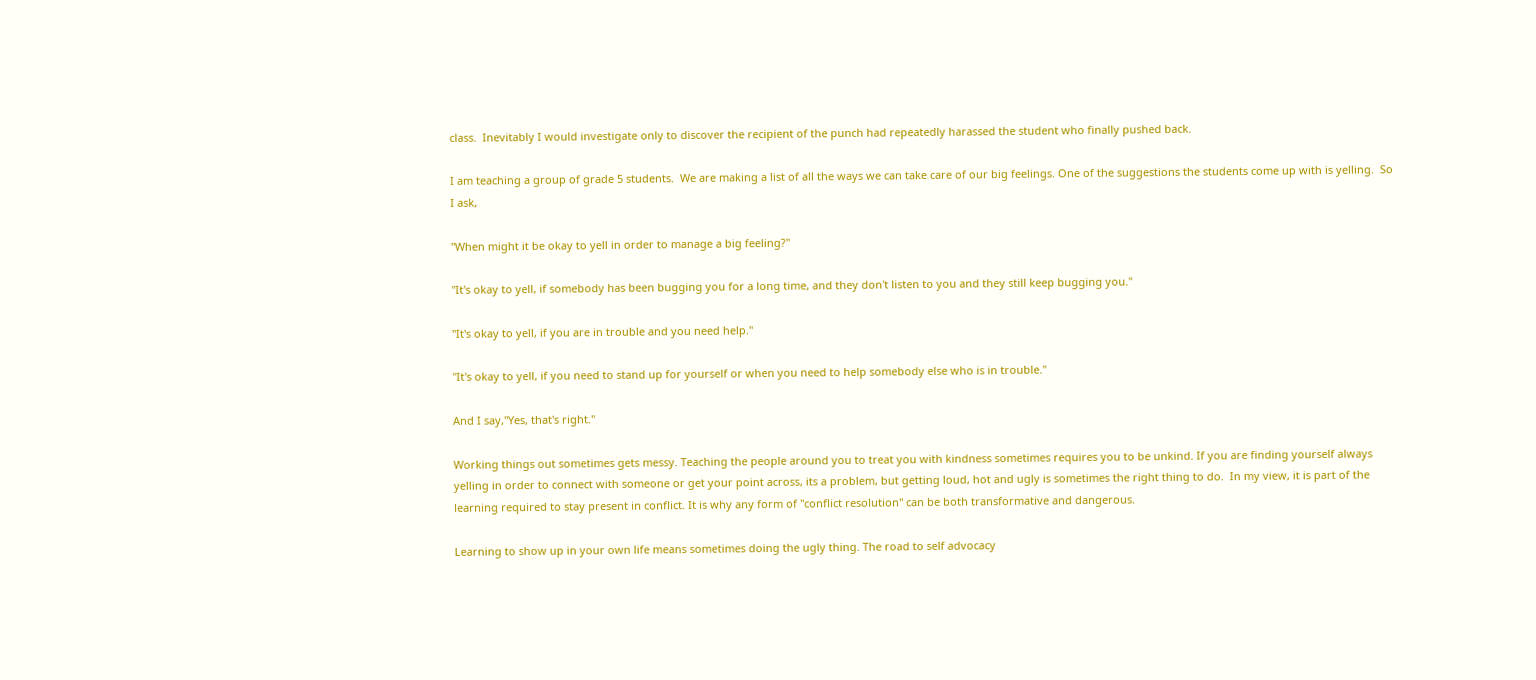class.  Inevitably I would investigate only to discover the recipient of the punch had repeatedly harassed the student who finally pushed back.

I am teaching a group of grade 5 students.  We are making a list of all the ways we can take care of our big feelings. One of the suggestions the students come up with is yelling.  So I ask,

"When might it be okay to yell in order to manage a big feeling?"

"It's okay to yell, if somebody has been bugging you for a long time, and they don't listen to you and they still keep bugging you."

"It's okay to yell, if you are in trouble and you need help."

"It's okay to yell, if you need to stand up for yourself or when you need to help somebody else who is in trouble."

And I say,"Yes, that's right."

Working things out sometimes gets messy. Teaching the people around you to treat you with kindness sometimes requires you to be unkind. If you are finding yourself always yelling in order to connect with someone or get your point across, its a problem, but getting loud, hot and ugly is sometimes the right thing to do.  In my view, it is part of the learning required to stay present in conflict. It is why any form of "conflict resolution" can be both transformative and dangerous.

Learning to show up in your own life means sometimes doing the ugly thing. The road to self advocacy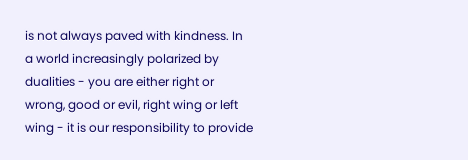is not always paved with kindness. In a world increasingly polarized by dualities - you are either right or wrong, good or evil, right wing or left wing - it is our responsibility to provide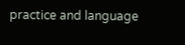practice and language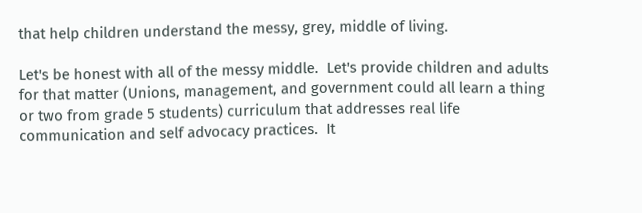that help children understand the messy, grey, middle of living.

Let's be honest with all of the messy middle.  Let's provide children and adults for that matter (Unions, management, and government could all learn a thing or two from grade 5 students) curriculum that addresses real life communication and self advocacy practices.  It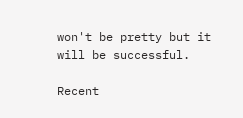won't be pretty but it will be successful.

Recent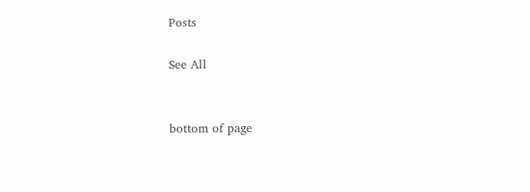Posts

See All


bottom of page